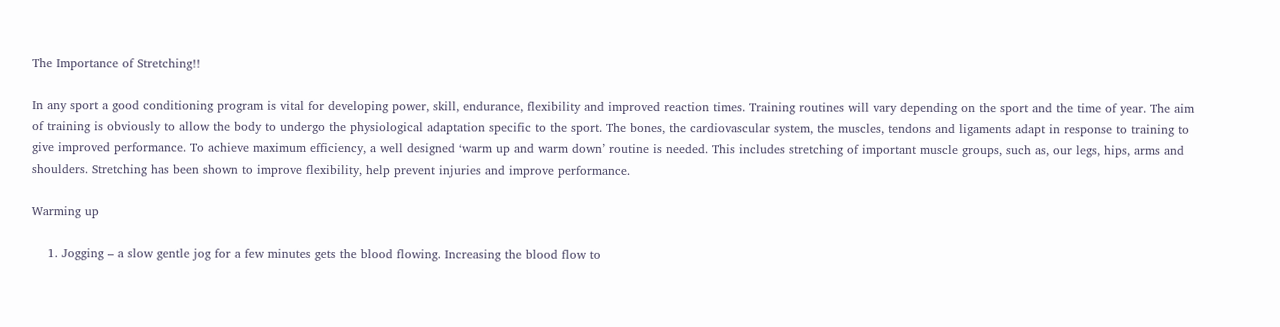The Importance of Stretching!!

In any sport a good conditioning program is vital for developing power, skill, endurance, flexibility and improved reaction times. Training routines will vary depending on the sport and the time of year. The aim of training is obviously to allow the body to undergo the physiological adaptation specific to the sport. The bones, the cardiovascular system, the muscles, tendons and ligaments adapt in response to training to give improved performance. To achieve maximum efficiency, a well designed ‘warm up and warm down’ routine is needed. This includes stretching of important muscle groups, such as, our legs, hips, arms and shoulders. Stretching has been shown to improve flexibility, help prevent injuries and improve performance.

Warming up

    1. Jogging – a slow gentle jog for a few minutes gets the blood flowing. Increasing the blood flow to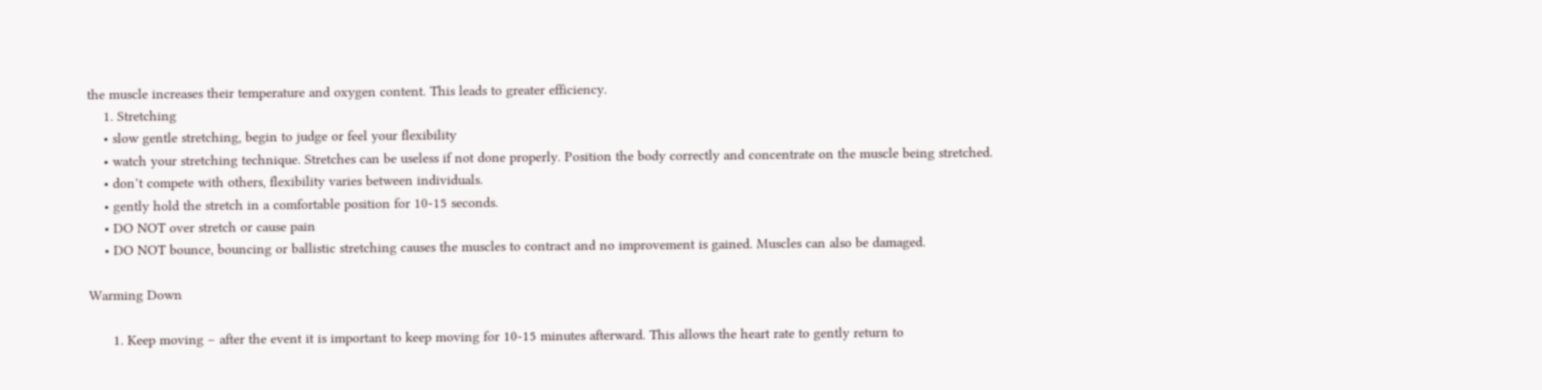the muscle increases their temperature and oxygen content. This leads to greater efficiency.
    1. Stretching
    • slow gentle stretching, begin to judge or feel your flexibility
    • watch your stretching technique. Stretches can be useless if not done properly. Position the body correctly and concentrate on the muscle being stretched.
    • don’t compete with others, flexibility varies between individuals.
    • gently hold the stretch in a comfortable position for 10-15 seconds.
    • DO NOT over stretch or cause pain
    • DO NOT bounce, bouncing or ballistic stretching causes the muscles to contract and no improvement is gained. Muscles can also be damaged.

Warming Down

      1. Keep moving – after the event it is important to keep moving for 10-15 minutes afterward. This allows the heart rate to gently return to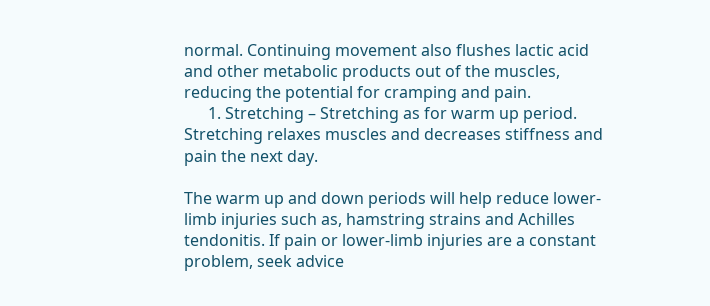normal. Continuing movement also flushes lactic acid and other metabolic products out of the muscles, reducing the potential for cramping and pain.
      1. Stretching – Stretching as for warm up period. Stretching relaxes muscles and decreases stiffness and pain the next day.

The warm up and down periods will help reduce lower-limb injuries such as, hamstring strains and Achilles tendonitis. If pain or lower-limb injuries are a constant problem, seek advice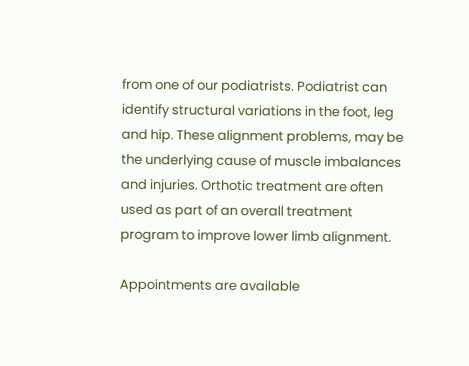from one of our podiatrists. Podiatrist can identify structural variations in the foot, leg and hip. These alignment problems, may be the underlying cause of muscle imbalances and injuries. Orthotic treatment are often used as part of an overall treatment program to improve lower limb alignment.

Appointments are available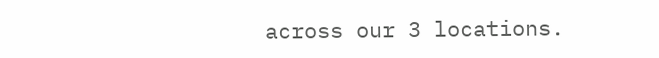across our 3 locations.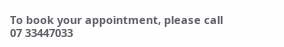To book your appointment, please call 07 33447033